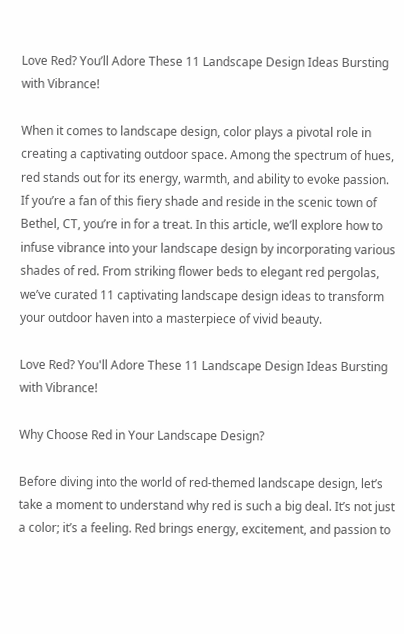Love Red? You’ll Adore These 11 Landscape Design Ideas Bursting with Vibrance!

When it comes to landscape design, color plays a pivotal role in creating a captivating outdoor space. Among the spectrum of hues, red stands out for its energy, warmth, and ability to evoke passion. If you’re a fan of this fiery shade and reside in the scenic town of Bethel, CT, you’re in for a treat. In this article, we’ll explore how to infuse vibrance into your landscape design by incorporating various shades of red. From striking flower beds to elegant red pergolas, we’ve curated 11 captivating landscape design ideas to transform your outdoor haven into a masterpiece of vivid beauty.

Love Red? You'll Adore These 11 Landscape Design Ideas Bursting with Vibrance!

Why Choose Red in Your Landscape Design?

Before diving into the world of red-themed landscape design, let’s take a moment to understand why red is such a big deal. It’s not just a color; it’s a feeling. Red brings energy, excitement, and passion to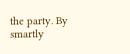the party. By smartly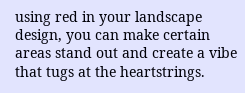using red in your landscape design, you can make certain areas stand out and create a vibe that tugs at the heartstrings.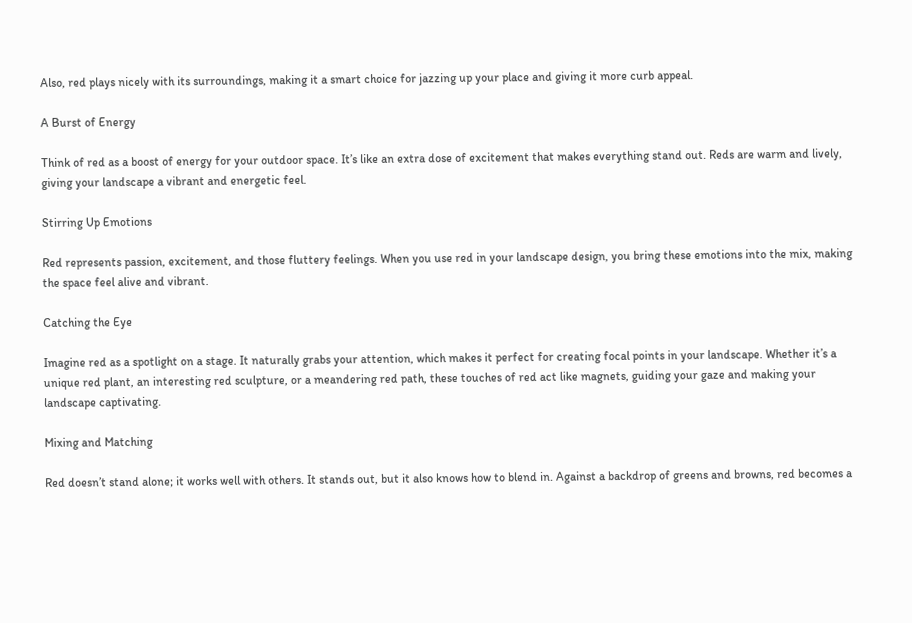Also, red plays nicely with its surroundings, making it a smart choice for jazzing up your place and giving it more curb appeal.

A Burst of Energy

Think of red as a boost of energy for your outdoor space. It’s like an extra dose of excitement that makes everything stand out. Reds are warm and lively, giving your landscape a vibrant and energetic feel.

Stirring Up Emotions

Red represents passion, excitement, and those fluttery feelings. When you use red in your landscape design, you bring these emotions into the mix, making the space feel alive and vibrant.

Catching the Eye

Imagine red as a spotlight on a stage. It naturally grabs your attention, which makes it perfect for creating focal points in your landscape. Whether it’s a unique red plant, an interesting red sculpture, or a meandering red path, these touches of red act like magnets, guiding your gaze and making your landscape captivating.

Mixing and Matching

Red doesn’t stand alone; it works well with others. It stands out, but it also knows how to blend in. Against a backdrop of greens and browns, red becomes a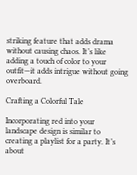striking feature that adds drama without causing chaos. It’s like adding a touch of color to your outfit—it adds intrigue without going overboard.

Crafting a Colorful Tale

Incorporating red into your landscape design is similar to creating a playlist for a party. It’s about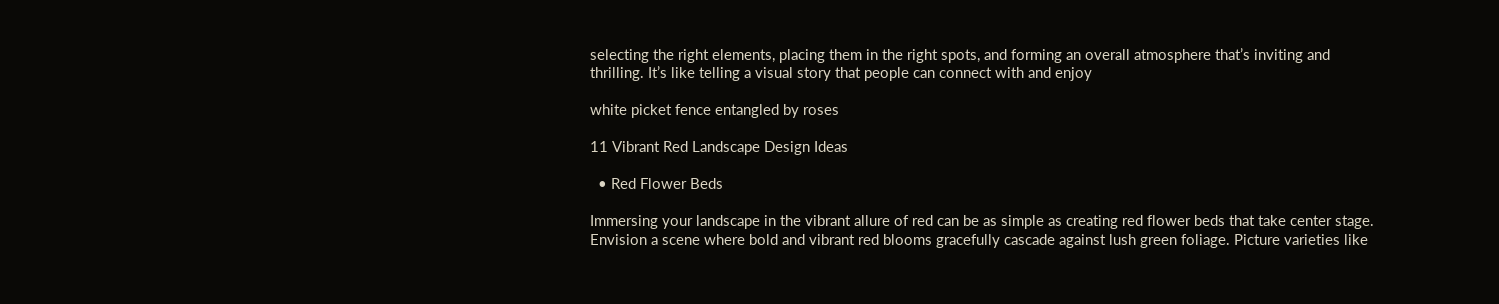selecting the right elements, placing them in the right spots, and forming an overall atmosphere that’s inviting and thrilling. It’s like telling a visual story that people can connect with and enjoy

white picket fence entangled by roses

11 Vibrant Red Landscape Design Ideas

  • Red Flower Beds

Immersing your landscape in the vibrant allure of red can be as simple as creating red flower beds that take center stage. Envision a scene where bold and vibrant red blooms gracefully cascade against lush green foliage. Picture varieties like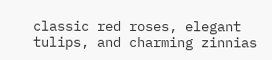classic red roses, elegant tulips, and charming zinnias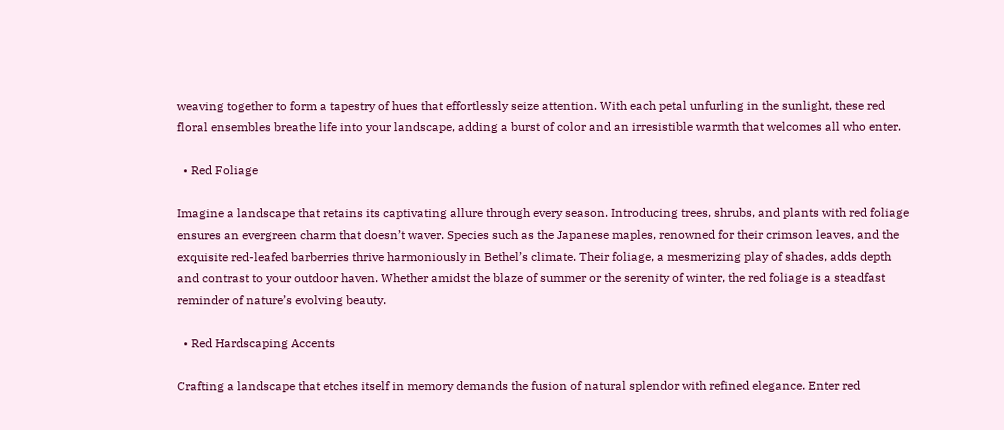weaving together to form a tapestry of hues that effortlessly seize attention. With each petal unfurling in the sunlight, these red floral ensembles breathe life into your landscape, adding a burst of color and an irresistible warmth that welcomes all who enter.

  • Red Foliage

Imagine a landscape that retains its captivating allure through every season. Introducing trees, shrubs, and plants with red foliage ensures an evergreen charm that doesn’t waver. Species such as the Japanese maples, renowned for their crimson leaves, and the exquisite red-leafed barberries thrive harmoniously in Bethel’s climate. Their foliage, a mesmerizing play of shades, adds depth and contrast to your outdoor haven. Whether amidst the blaze of summer or the serenity of winter, the red foliage is a steadfast reminder of nature’s evolving beauty.

  • Red Hardscaping Accents

Crafting a landscape that etches itself in memory demands the fusion of natural splendor with refined elegance. Enter red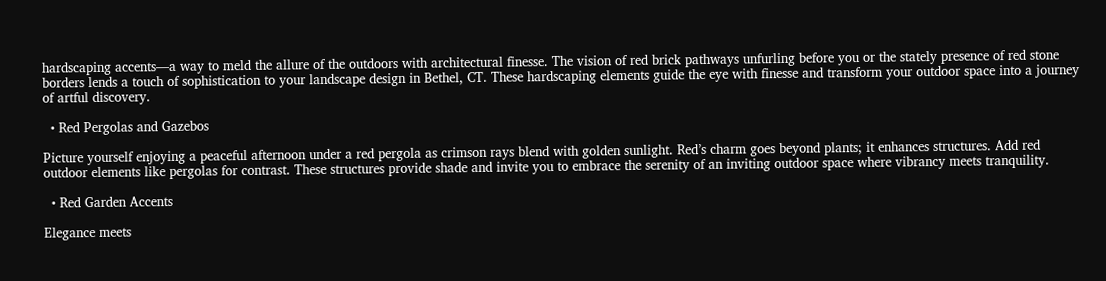hardscaping accents—a way to meld the allure of the outdoors with architectural finesse. The vision of red brick pathways unfurling before you or the stately presence of red stone borders lends a touch of sophistication to your landscape design in Bethel, CT. These hardscaping elements guide the eye with finesse and transform your outdoor space into a journey of artful discovery.

  • Red Pergolas and Gazebos

Picture yourself enjoying a peaceful afternoon under a red pergola as crimson rays blend with golden sunlight. Red’s charm goes beyond plants; it enhances structures. Add red outdoor elements like pergolas for contrast. These structures provide shade and invite you to embrace the serenity of an inviting outdoor space where vibrancy meets tranquility.

  • Red Garden Accents

Elegance meets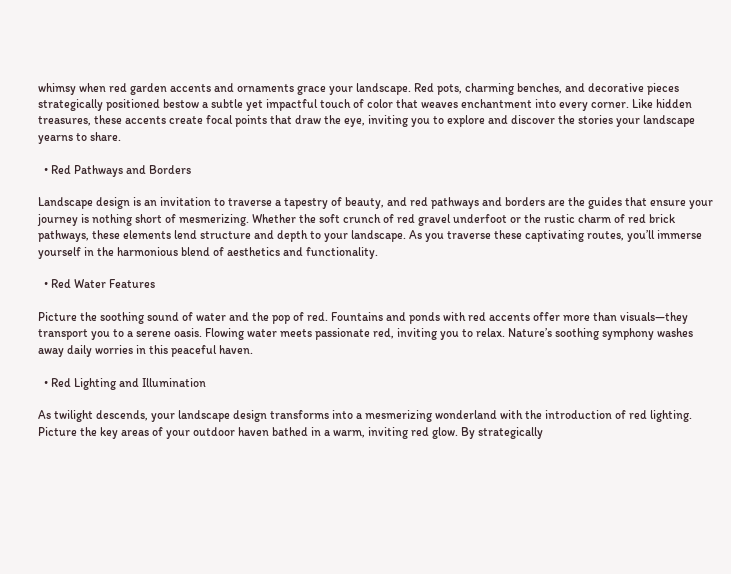whimsy when red garden accents and ornaments grace your landscape. Red pots, charming benches, and decorative pieces strategically positioned bestow a subtle yet impactful touch of color that weaves enchantment into every corner. Like hidden treasures, these accents create focal points that draw the eye, inviting you to explore and discover the stories your landscape yearns to share.

  • Red Pathways and Borders

Landscape design is an invitation to traverse a tapestry of beauty, and red pathways and borders are the guides that ensure your journey is nothing short of mesmerizing. Whether the soft crunch of red gravel underfoot or the rustic charm of red brick pathways, these elements lend structure and depth to your landscape. As you traverse these captivating routes, you’ll immerse yourself in the harmonious blend of aesthetics and functionality.

  • Red Water Features

Picture the soothing sound of water and the pop of red. Fountains and ponds with red accents offer more than visuals—they transport you to a serene oasis. Flowing water meets passionate red, inviting you to relax. Nature’s soothing symphony washes away daily worries in this peaceful haven.

  • Red Lighting and Illumination

As twilight descends, your landscape design transforms into a mesmerizing wonderland with the introduction of red lighting. Picture the key areas of your outdoor haven bathed in a warm, inviting red glow. By strategically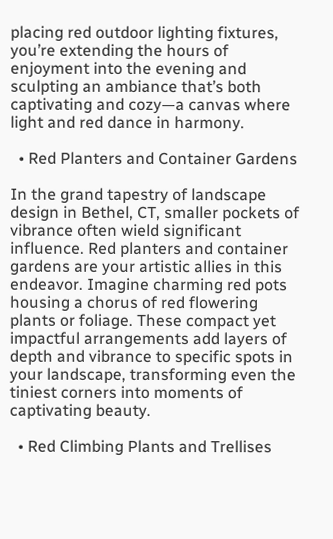placing red outdoor lighting fixtures, you’re extending the hours of enjoyment into the evening and sculpting an ambiance that’s both captivating and cozy—a canvas where light and red dance in harmony.

  • Red Planters and Container Gardens

In the grand tapestry of landscape design in Bethel, CT, smaller pockets of vibrance often wield significant influence. Red planters and container gardens are your artistic allies in this endeavor. Imagine charming red pots housing a chorus of red flowering plants or foliage. These compact yet impactful arrangements add layers of depth and vibrance to specific spots in your landscape, transforming even the tiniest corners into moments of captivating beauty.

  • Red Climbing Plants and Trellises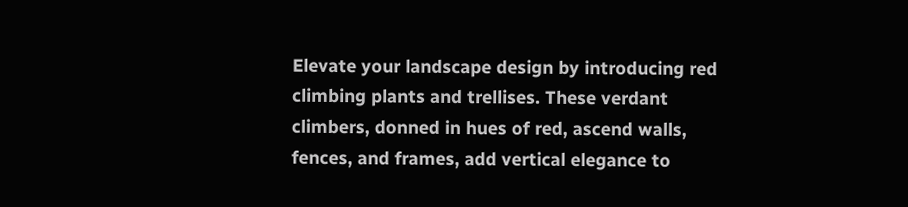Elevate your landscape design by introducing red climbing plants and trellises. These verdant climbers, donned in hues of red, ascend walls, fences, and frames, add vertical elegance to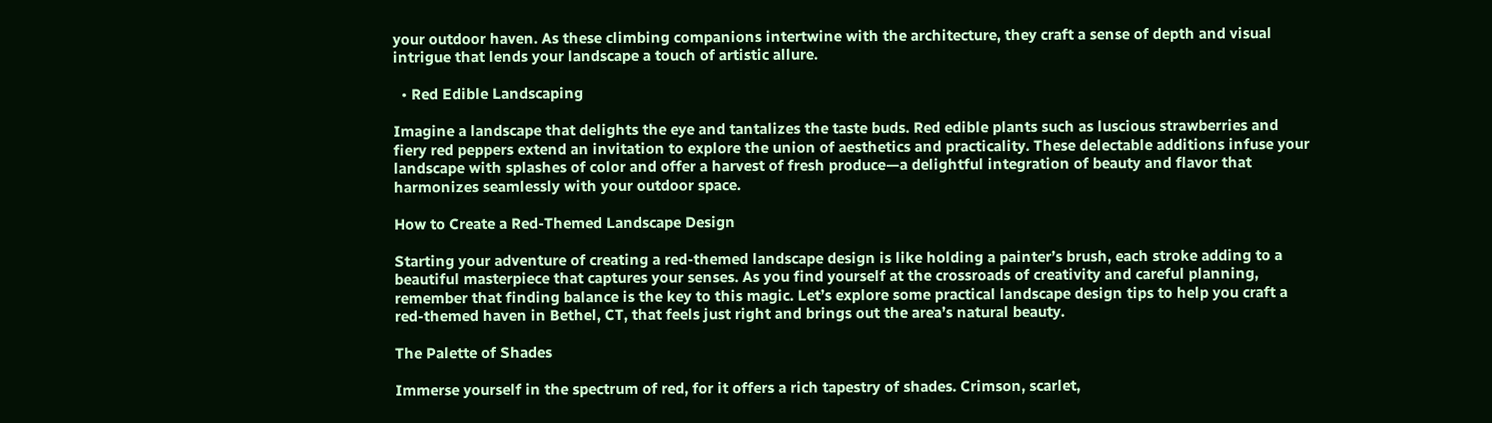your outdoor haven. As these climbing companions intertwine with the architecture, they craft a sense of depth and visual intrigue that lends your landscape a touch of artistic allure.

  • Red Edible Landscaping

Imagine a landscape that delights the eye and tantalizes the taste buds. Red edible plants such as luscious strawberries and fiery red peppers extend an invitation to explore the union of aesthetics and practicality. These delectable additions infuse your landscape with splashes of color and offer a harvest of fresh produce—a delightful integration of beauty and flavor that harmonizes seamlessly with your outdoor space.

How to Create a Red-Themed Landscape Design

Starting your adventure of creating a red-themed landscape design is like holding a painter’s brush, each stroke adding to a beautiful masterpiece that captures your senses. As you find yourself at the crossroads of creativity and careful planning, remember that finding balance is the key to this magic. Let’s explore some practical landscape design tips to help you craft a red-themed haven in Bethel, CT, that feels just right and brings out the area’s natural beauty.

The Palette of Shades

Immerse yourself in the spectrum of red, for it offers a rich tapestry of shades. Crimson, scarlet,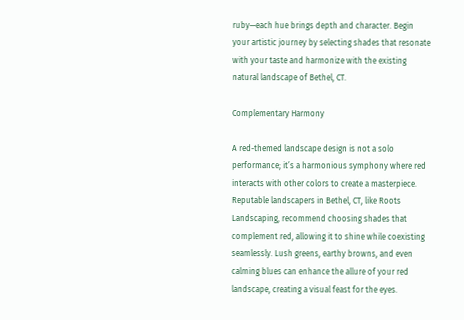ruby—each hue brings depth and character. Begin your artistic journey by selecting shades that resonate with your taste and harmonize with the existing natural landscape of Bethel, CT.

Complementary Harmony

A red-themed landscape design is not a solo performance; it’s a harmonious symphony where red interacts with other colors to create a masterpiece. Reputable landscapers in Bethel, CT, like Roots Landscaping, recommend choosing shades that complement red, allowing it to shine while coexisting seamlessly. Lush greens, earthy browns, and even calming blues can enhance the allure of your red landscape, creating a visual feast for the eyes.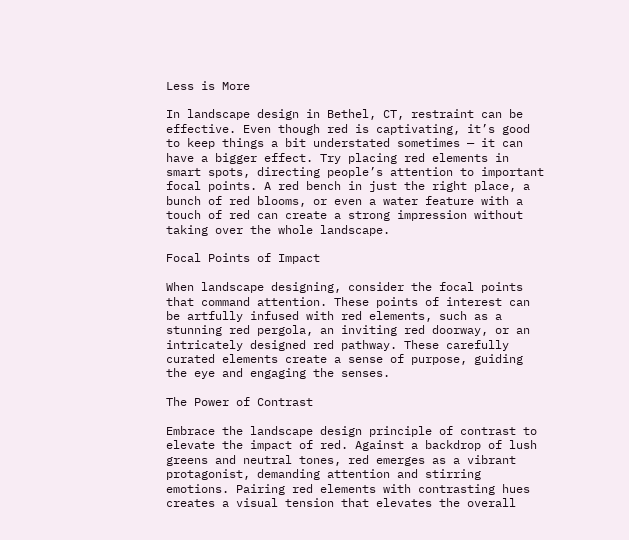Less is More

In landscape design in Bethel, CT, restraint can be effective. Even though red is captivating, it’s good to keep things a bit understated sometimes — it can have a bigger effect. Try placing red elements in smart spots, directing people’s attention to important focal points. A red bench in just the right place, a bunch of red blooms, or even a water feature with a touch of red can create a strong impression without taking over the whole landscape.

Focal Points of Impact

When landscape designing, consider the focal points that command attention. These points of interest can be artfully infused with red elements, such as a stunning red pergola, an inviting red doorway, or an intricately designed red pathway. These carefully curated elements create a sense of purpose, guiding the eye and engaging the senses.

The Power of Contrast

Embrace the landscape design principle of contrast to elevate the impact of red. Against a backdrop of lush greens and neutral tones, red emerges as a vibrant protagonist, demanding attention and stirring emotions. Pairing red elements with contrasting hues creates a visual tension that elevates the overall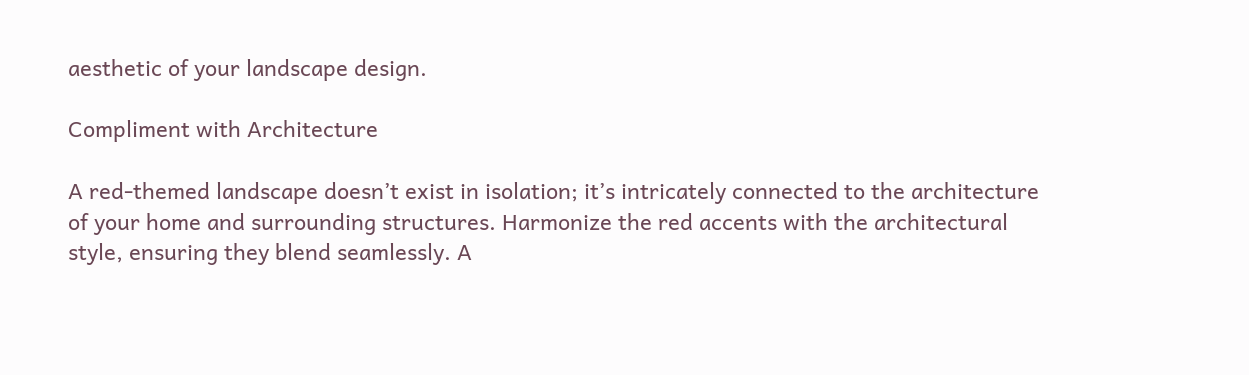aesthetic of your landscape design.

Compliment with Architecture

A red-themed landscape doesn’t exist in isolation; it’s intricately connected to the architecture of your home and surrounding structures. Harmonize the red accents with the architectural style, ensuring they blend seamlessly. A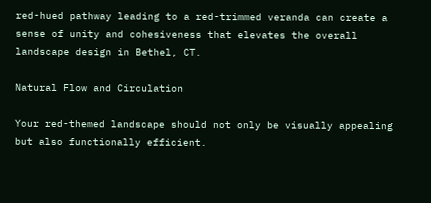red-hued pathway leading to a red-trimmed veranda can create a sense of unity and cohesiveness that elevates the overall landscape design in Bethel, CT.

Natural Flow and Circulation

Your red-themed landscape should not only be visually appealing but also functionally efficient.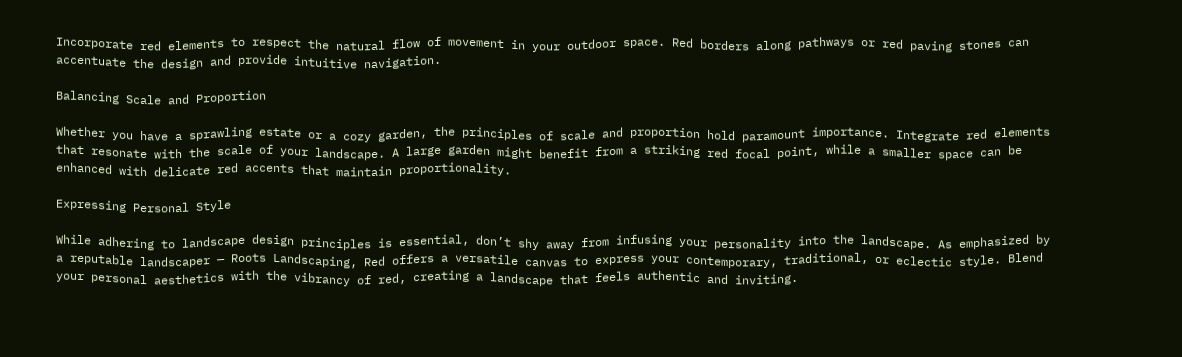Incorporate red elements to respect the natural flow of movement in your outdoor space. Red borders along pathways or red paving stones can accentuate the design and provide intuitive navigation.

Balancing Scale and Proportion

Whether you have a sprawling estate or a cozy garden, the principles of scale and proportion hold paramount importance. Integrate red elements that resonate with the scale of your landscape. A large garden might benefit from a striking red focal point, while a smaller space can be enhanced with delicate red accents that maintain proportionality.

Expressing Personal Style

While adhering to landscape design principles is essential, don’t shy away from infusing your personality into the landscape. As emphasized by a reputable landscaper — Roots Landscaping, Red offers a versatile canvas to express your contemporary, traditional, or eclectic style. Blend your personal aesthetics with the vibrancy of red, creating a landscape that feels authentic and inviting.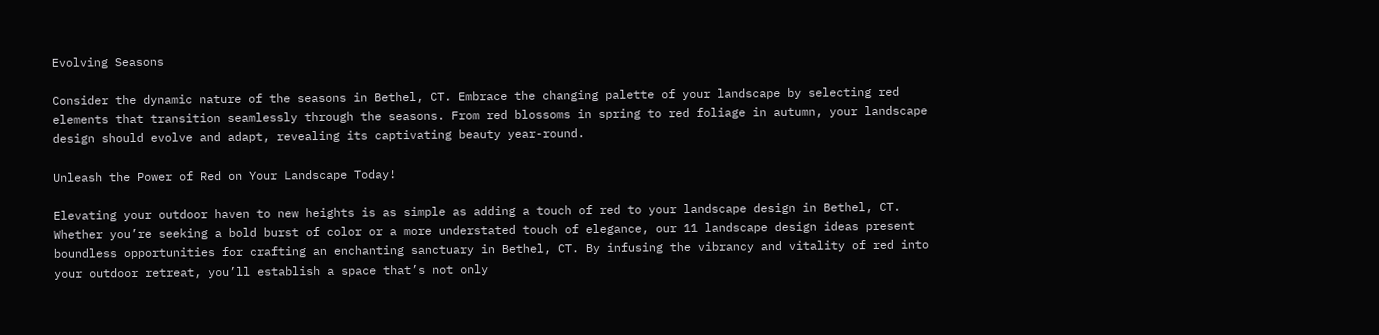Evolving Seasons

Consider the dynamic nature of the seasons in Bethel, CT. Embrace the changing palette of your landscape by selecting red elements that transition seamlessly through the seasons. From red blossoms in spring to red foliage in autumn, your landscape design should evolve and adapt, revealing its captivating beauty year-round.

Unleash the Power of Red on Your Landscape Today!

Elevating your outdoor haven to new heights is as simple as adding a touch of red to your landscape design in Bethel, CT. Whether you’re seeking a bold burst of color or a more understated touch of elegance, our 11 landscape design ideas present boundless opportunities for crafting an enchanting sanctuary in Bethel, CT. By infusing the vibrancy and vitality of red into your outdoor retreat, you’ll establish a space that’s not only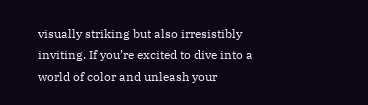visually striking but also irresistibly inviting. If you’re excited to dive into a world of color and unleash your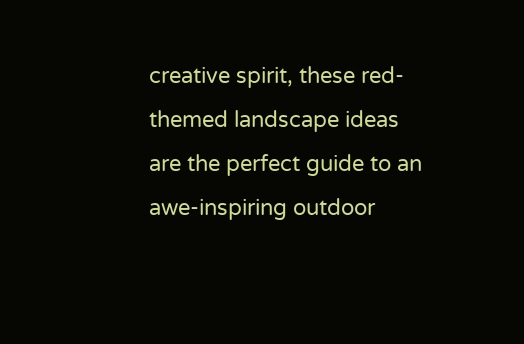creative spirit, these red-themed landscape ideas are the perfect guide to an awe-inspiring outdoor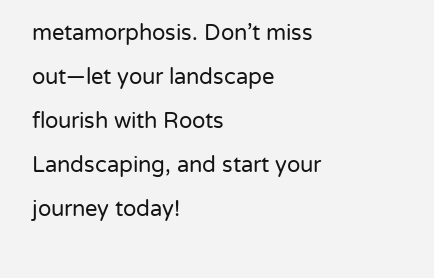metamorphosis. Don’t miss out—let your landscape flourish with Roots Landscaping, and start your journey today!